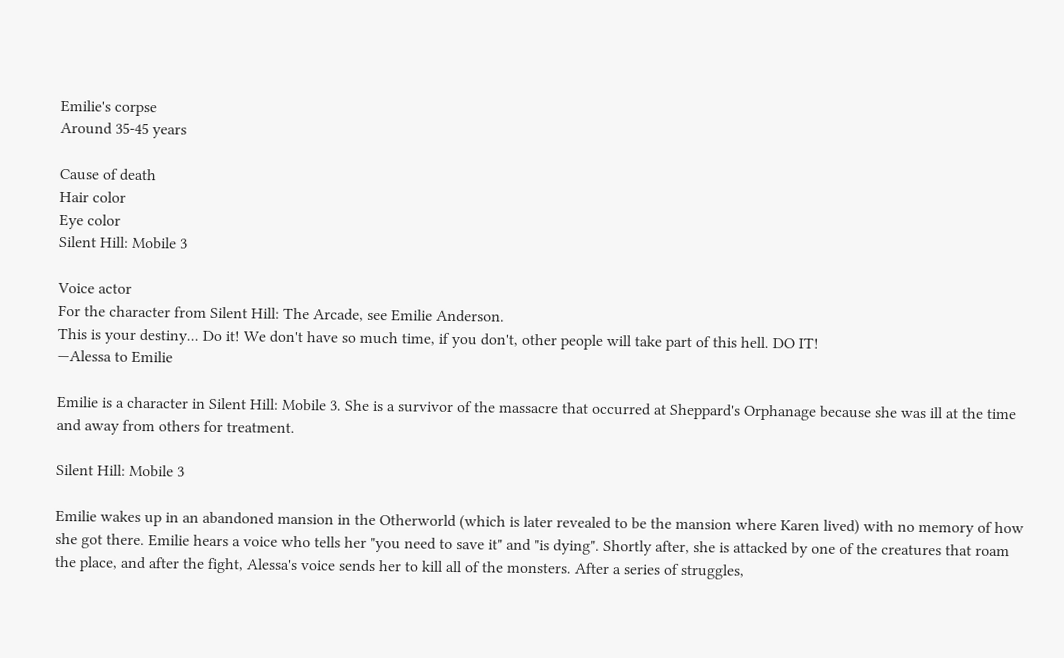Emilie's corpse
Around 35-45 years

Cause of death
Hair color
Eye color
Silent Hill: Mobile 3

Voice actor
For the character from Silent Hill: The Arcade, see Emilie Anderson.
This is your destiny... Do it! We don't have so much time, if you don't, other people will take part of this hell. DO IT!
—Alessa to Emilie

Emilie is a character in Silent Hill: Mobile 3. She is a survivor of the massacre that occurred at Sheppard's Orphanage because she was ill at the time and away from others for treatment.

Silent Hill: Mobile 3

Emilie wakes up in an abandoned mansion in the Otherworld (which is later revealed to be the mansion where Karen lived) with no memory of how she got there. Emilie hears a voice who tells her "you need to save it" and "is dying". Shortly after, she is attacked by one of the creatures that roam the place, and after the fight, Alessa's voice sends her to kill all of the monsters. After a series of struggles,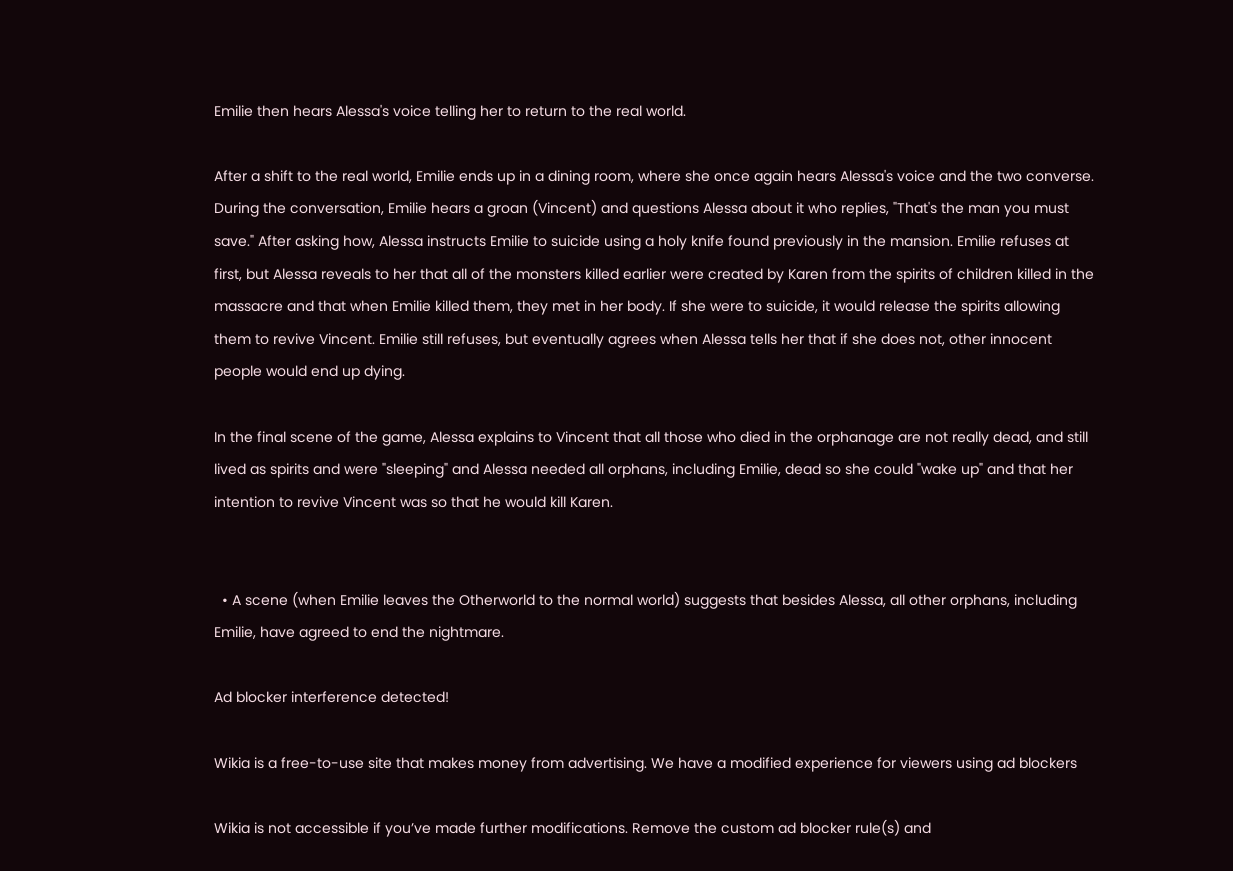Emilie then hears Alessa's voice telling her to return to the real world.

After a shift to the real world, Emilie ends up in a dining room, where she once again hears Alessa's voice and the two converse. During the conversation, Emilie hears a groan (Vincent) and questions Alessa about it who replies, "That's the man you must save." After asking how, Alessa instructs Emilie to suicide using a holy knife found previously in the mansion. Emilie refuses at first, but Alessa reveals to her that all of the monsters killed earlier were created by Karen from the spirits of children killed in the massacre and that when Emilie killed them, they met in her body. If she were to suicide, it would release the spirits allowing them to revive Vincent. Emilie still refuses, but eventually agrees when Alessa tells her that if she does not, other innocent people would end up dying.

In the final scene of the game, Alessa explains to Vincent that all those who died in the orphanage are not really dead, and still lived as spirits and were "sleeping" and Alessa needed all orphans, including Emilie, dead so she could "wake up" and that her intention to revive Vincent was so that he would kill Karen.


  • A scene (when Emilie leaves the Otherworld to the normal world) suggests that besides Alessa, all other orphans, including Emilie, have agreed to end the nightmare.

Ad blocker interference detected!

Wikia is a free-to-use site that makes money from advertising. We have a modified experience for viewers using ad blockers

Wikia is not accessible if you’ve made further modifications. Remove the custom ad blocker rule(s) and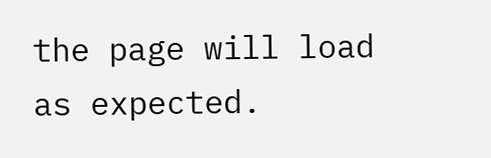the page will load as expected.